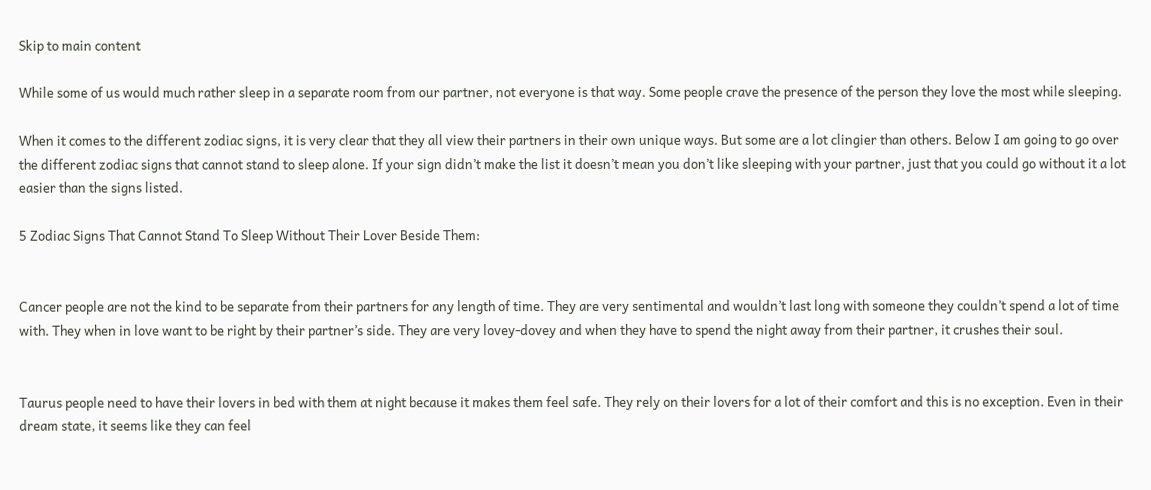Skip to main content

While some of us would much rather sleep in a separate room from our partner, not everyone is that way. Some people crave the presence of the person they love the most while sleeping.

When it comes to the different zodiac signs, it is very clear that they all view their partners in their own unique ways. But some are a lot clingier than others. Below I am going to go over the different zodiac signs that cannot stand to sleep alone. If your sign didn’t make the list it doesn’t mean you don’t like sleeping with your partner, just that you could go without it a lot easier than the signs listed.

5 Zodiac Signs That Cannot Stand To Sleep Without Their Lover Beside Them:


Cancer people are not the kind to be separate from their partners for any length of time. They are very sentimental and wouldn’t last long with someone they couldn’t spend a lot of time with. They when in love want to be right by their partner’s side. They are very lovey-dovey and when they have to spend the night away from their partner, it crushes their soul.


Taurus people need to have their lovers in bed with them at night because it makes them feel safe. They rely on their lovers for a lot of their comfort and this is no exception. Even in their dream state, it seems like they can feel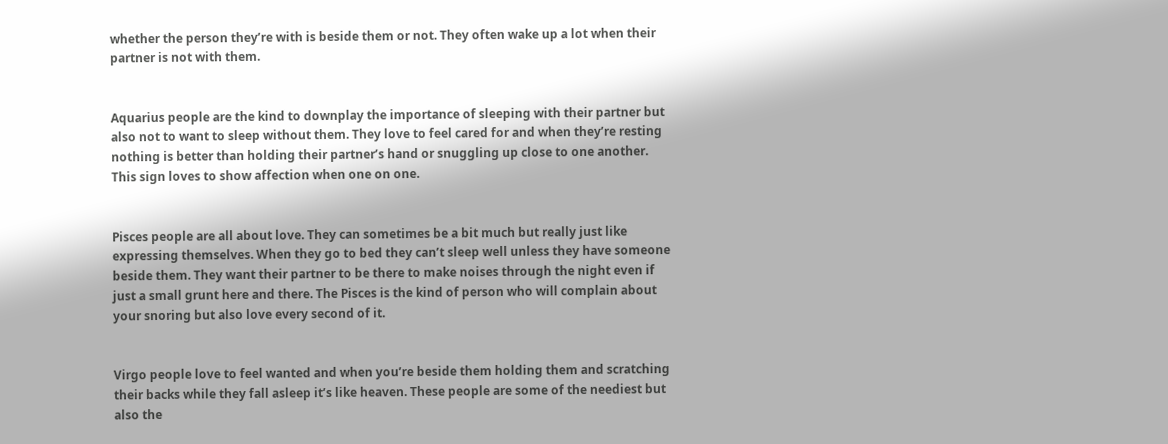whether the person they’re with is beside them or not. They often wake up a lot when their partner is not with them.


Aquarius people are the kind to downplay the importance of sleeping with their partner but also not to want to sleep without them. They love to feel cared for and when they’re resting nothing is better than holding their partner’s hand or snuggling up close to one another. This sign loves to show affection when one on one.


Pisces people are all about love. They can sometimes be a bit much but really just like expressing themselves. When they go to bed they can’t sleep well unless they have someone beside them. They want their partner to be there to make noises through the night even if just a small grunt here and there. The Pisces is the kind of person who will complain about your snoring but also love every second of it.


Virgo people love to feel wanted and when you’re beside them holding them and scratching their backs while they fall asleep it’s like heaven. These people are some of the neediest but also the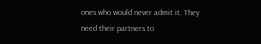ones who would never admit it. They need their partners to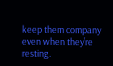keep them company even when they’re resting.